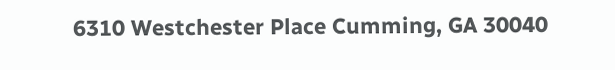6310 Westchester Place Cumming, GA 30040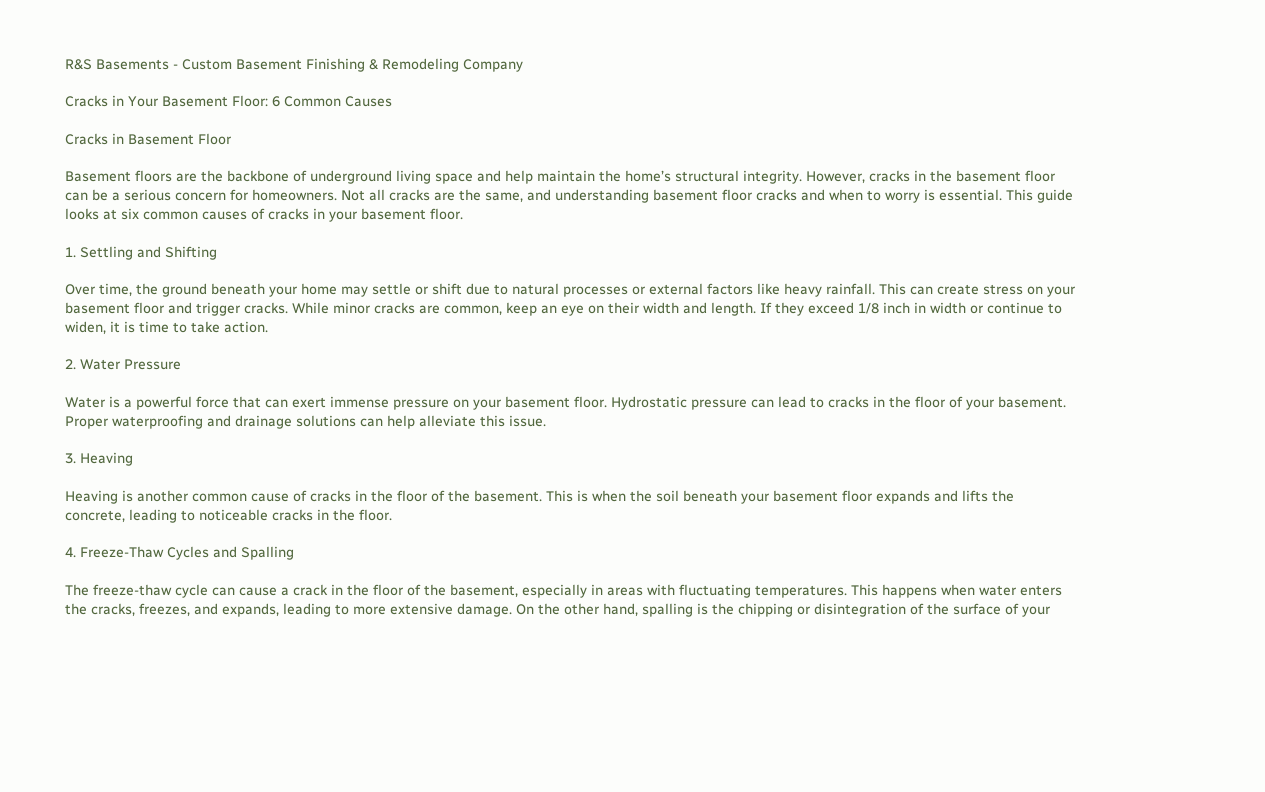R&S Basements - Custom Basement Finishing & Remodeling Company

Cracks in Your Basement Floor: 6 Common Causes

Cracks in Basement Floor

Basement floors are the backbone of underground living space and help maintain the home’s structural integrity. However, cracks in the basement floor can be a serious concern for homeowners. Not all cracks are the same, and understanding basement floor cracks and when to worry is essential. This guide looks at six common causes of cracks in your basement floor.

1. Settling and Shifting

Over time, the ground beneath your home may settle or shift due to natural processes or external factors like heavy rainfall. This can create stress on your basement floor and trigger cracks. While minor cracks are common, keep an eye on their width and length. If they exceed 1/8 inch in width or continue to widen, it is time to take action.

2. Water Pressure

Water is a powerful force that can exert immense pressure on your basement floor. Hydrostatic pressure can lead to cracks in the floor of your basement. Proper waterproofing and drainage solutions can help alleviate this issue.

3. Heaving

Heaving is another common cause of cracks in the floor of the basement. This is when the soil beneath your basement floor expands and lifts the concrete, leading to noticeable cracks in the floor.

4. Freeze-Thaw Cycles and Spalling

The freeze-thaw cycle can cause a crack in the floor of the basement, especially in areas with fluctuating temperatures. This happens when water enters the cracks, freezes, and expands, leading to more extensive damage. On the other hand, spalling is the chipping or disintegration of the surface of your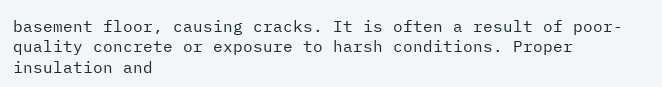basement floor, causing cracks. It is often a result of poor-quality concrete or exposure to harsh conditions. Proper insulation and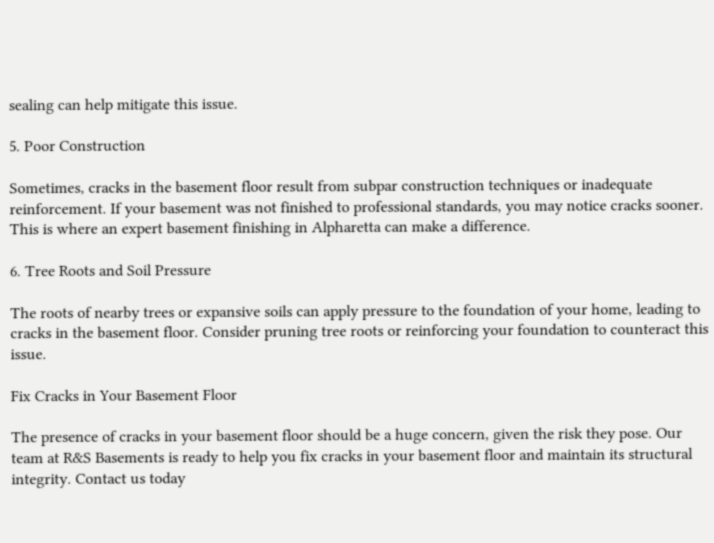sealing can help mitigate this issue.

5. Poor Construction

Sometimes, cracks in the basement floor result from subpar construction techniques or inadequate reinforcement. If your basement was not finished to professional standards, you may notice cracks sooner. This is where an expert basement finishing in Alpharetta can make a difference.

6. Tree Roots and Soil Pressure

The roots of nearby trees or expansive soils can apply pressure to the foundation of your home, leading to cracks in the basement floor. Consider pruning tree roots or reinforcing your foundation to counteract this issue.

Fix Cracks in Your Basement Floor

The presence of cracks in your basement floor should be a huge concern, given the risk they pose. Our team at R&S Basements is ready to help you fix cracks in your basement floor and maintain its structural integrity. Contact us today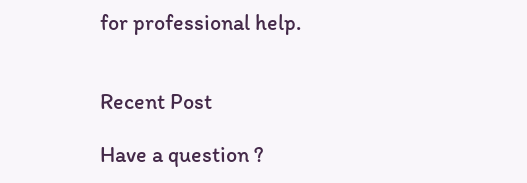for professional help.


Recent Post

Have a question ?